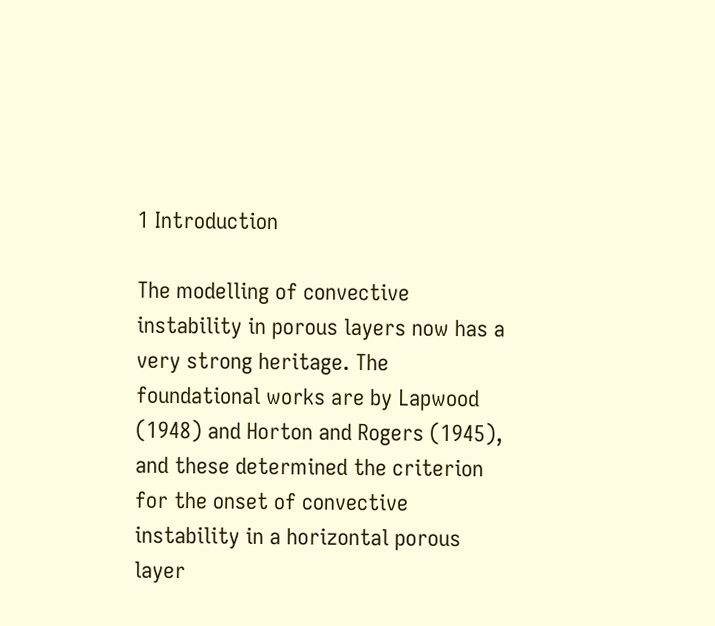1 Introduction

The modelling of convective instability in porous layers now has a very strong heritage. The foundational works are by Lapwood (1948) and Horton and Rogers (1945), and these determined the criterion for the onset of convective instability in a horizontal porous layer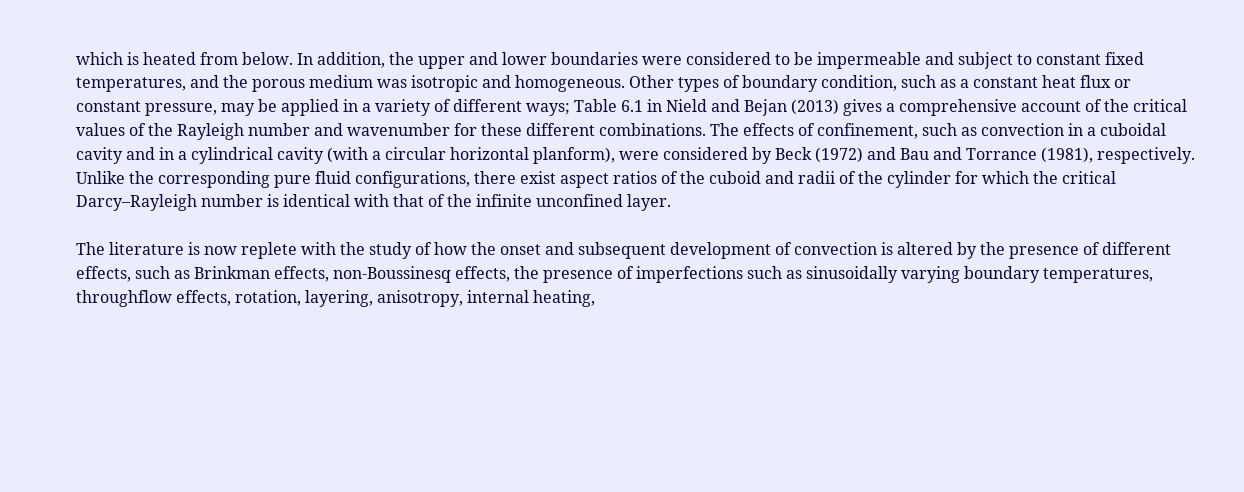which is heated from below. In addition, the upper and lower boundaries were considered to be impermeable and subject to constant fixed temperatures, and the porous medium was isotropic and homogeneous. Other types of boundary condition, such as a constant heat flux or constant pressure, may be applied in a variety of different ways; Table 6.1 in Nield and Bejan (2013) gives a comprehensive account of the critical values of the Rayleigh number and wavenumber for these different combinations. The effects of confinement, such as convection in a cuboidal cavity and in a cylindrical cavity (with a circular horizontal planform), were considered by Beck (1972) and Bau and Torrance (1981), respectively. Unlike the corresponding pure fluid configurations, there exist aspect ratios of the cuboid and radii of the cylinder for which the critical Darcy–Rayleigh number is identical with that of the infinite unconfined layer.

The literature is now replete with the study of how the onset and subsequent development of convection is altered by the presence of different effects, such as Brinkman effects, non-Boussinesq effects, the presence of imperfections such as sinusoidally varying boundary temperatures, throughflow effects, rotation, layering, anisotropy, internal heating,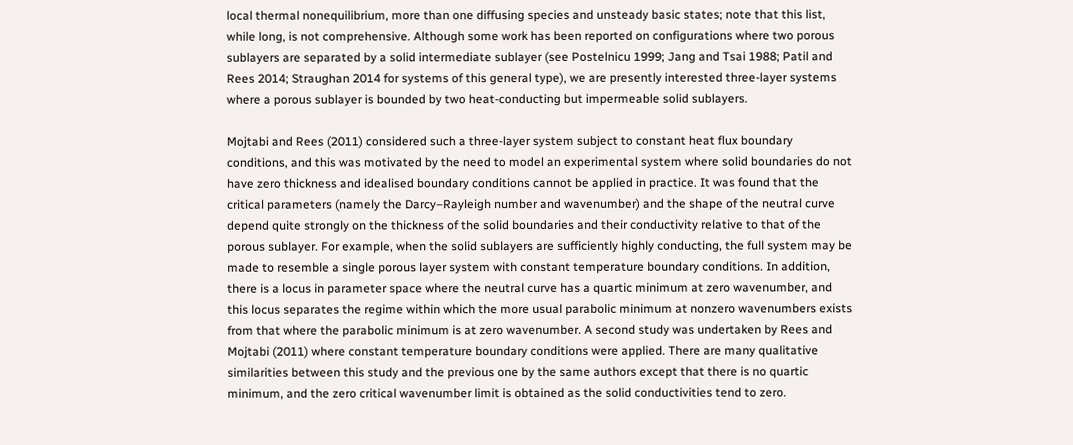local thermal nonequilibrium, more than one diffusing species and unsteady basic states; note that this list, while long, is not comprehensive. Although some work has been reported on configurations where two porous sublayers are separated by a solid intermediate sublayer (see Postelnicu 1999; Jang and Tsai 1988; Patil and Rees 2014; Straughan 2014 for systems of this general type), we are presently interested three-layer systems where a porous sublayer is bounded by two heat-conducting but impermeable solid sublayers.

Mojtabi and Rees (2011) considered such a three-layer system subject to constant heat flux boundary conditions, and this was motivated by the need to model an experimental system where solid boundaries do not have zero thickness and idealised boundary conditions cannot be applied in practice. It was found that the critical parameters (namely the Darcy–Rayleigh number and wavenumber) and the shape of the neutral curve depend quite strongly on the thickness of the solid boundaries and their conductivity relative to that of the porous sublayer. For example, when the solid sublayers are sufficiently highly conducting, the full system may be made to resemble a single porous layer system with constant temperature boundary conditions. In addition, there is a locus in parameter space where the neutral curve has a quartic minimum at zero wavenumber, and this locus separates the regime within which the more usual parabolic minimum at nonzero wavenumbers exists from that where the parabolic minimum is at zero wavenumber. A second study was undertaken by Rees and Mojtabi (2011) where constant temperature boundary conditions were applied. There are many qualitative similarities between this study and the previous one by the same authors except that there is no quartic minimum, and the zero critical wavenumber limit is obtained as the solid conductivities tend to zero.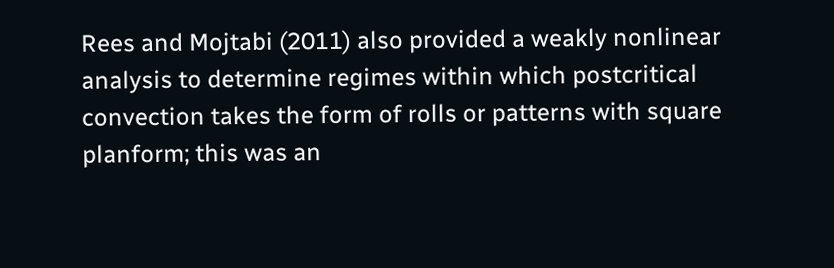Rees and Mojtabi (2011) also provided a weakly nonlinear analysis to determine regimes within which postcritical convection takes the form of rolls or patterns with square planform; this was an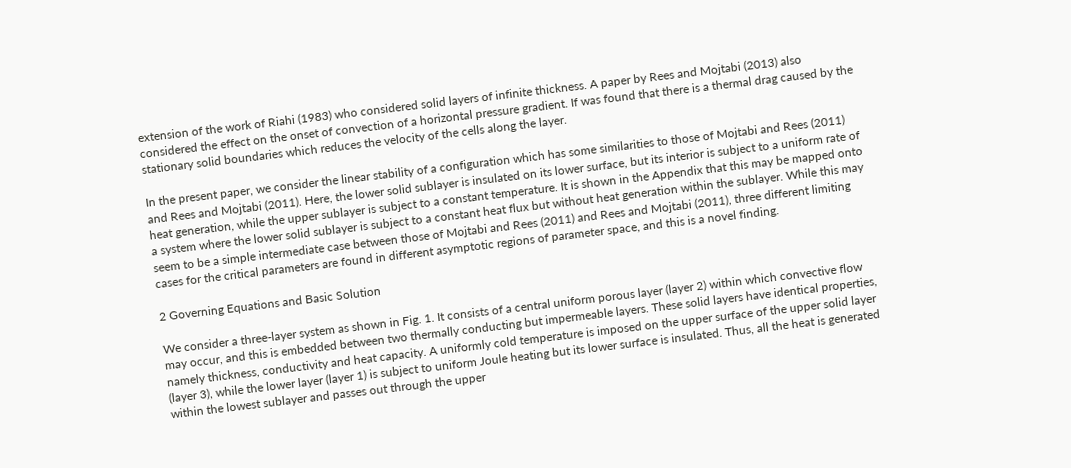extension of the work of Riahi (1983) who considered solid layers of infinite thickness. A paper by Rees and Mojtabi (2013) also considered the effect on the onset of convection of a horizontal pressure gradient. If was found that there is a thermal drag caused by the stationary solid boundaries which reduces the velocity of the cells along the layer.

In the present paper, we consider the linear stability of a configuration which has some similarities to those of Mojtabi and Rees (2011) and Rees and Mojtabi (2011). Here, the lower solid sublayer is insulated on its lower surface, but its interior is subject to a uniform rate of heat generation, while the upper sublayer is subject to a constant temperature. It is shown in the Appendix that this may be mapped onto a system where the lower solid sublayer is subject to a constant heat flux but without heat generation within the sublayer. While this may seem to be a simple intermediate case between those of Mojtabi and Rees (2011) and Rees and Mojtabi (2011), three different limiting cases for the critical parameters are found in different asymptotic regions of parameter space, and this is a novel finding.

2 Governing Equations and Basic Solution

We consider a three-layer system as shown in Fig. 1. It consists of a central uniform porous layer (layer 2) within which convective flow may occur, and this is embedded between two thermally conducting but impermeable layers. These solid layers have identical properties, namely thickness, conductivity and heat capacity. A uniformly cold temperature is imposed on the upper surface of the upper solid layer (layer 3), while the lower layer (layer 1) is subject to uniform Joule heating but its lower surface is insulated. Thus, all the heat is generated within the lowest sublayer and passes out through the upper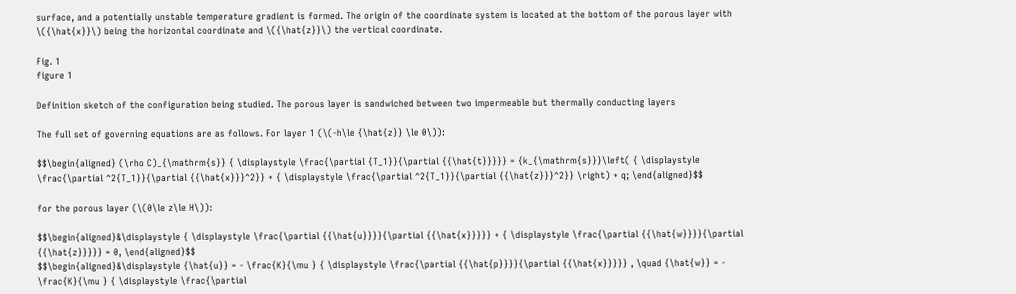surface, and a potentially unstable temperature gradient is formed. The origin of the coordinate system is located at the bottom of the porous layer with \({\hat{x}}\) being the horizontal coordinate and \({\hat{z}}\) the vertical coordinate.

Fig. 1
figure 1

Definition sketch of the configuration being studied. The porous layer is sandwiched between two impermeable but thermally conducting layers

The full set of governing equations are as follows. For layer 1 (\(-h\le {\hat{z}} \le 0\)):

$$\begin{aligned} (\rho C)_{\mathrm{s}} { \displaystyle \frac{\partial {T_1}}{\partial {{\hat{t}}}}} = {k_{\mathrm{s}}}\left( { \displaystyle \frac{\partial ^2{T_1}}{\partial {{\hat{x}}}^2}} + { \displaystyle \frac{\partial ^2{T_1}}{\partial {{\hat{z}}}^2}} \right) + q; \end{aligned}$$

for the porous layer (\(0\le z\le H\)):

$$\begin{aligned}&\displaystyle { \displaystyle \frac{\partial {{\hat{u}}}}{\partial {{\hat{x}}}}} + { \displaystyle \frac{\partial {{\hat{w}}}}{\partial {{\hat{z}}}}} = 0, \end{aligned}$$
$$\begin{aligned}&\displaystyle {\hat{u}} = - \frac{K}{\mu } { \displaystyle \frac{\partial {{\hat{p}}}}{\partial {{\hat{x}}}}} , \quad {\hat{w}} = - \frac{K}{\mu } { \displaystyle \frac{\partial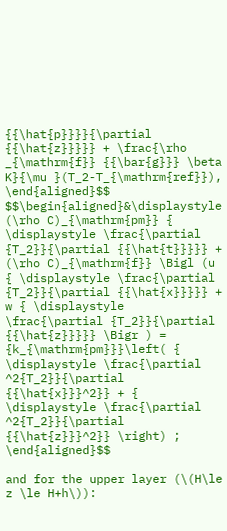{{\hat{p}}}}{\partial {{\hat{z}}}}} + \frac{\rho _{\mathrm{f}} {{\bar{g}}} \beta K}{\mu }(T_2-T_{\mathrm{ref}}), \end{aligned}$$
$$\begin{aligned}&\displaystyle (\rho C)_{\mathrm{pm}} { \displaystyle \frac{\partial {T_2}}{\partial {{\hat{t}}}}} + (\rho C)_{\mathrm{f}} \Bigl (u { \displaystyle \frac{\partial {T_2}}{\partial {{\hat{x}}}}} + w { \displaystyle \frac{\partial {T_2}}{\partial {{\hat{z}}}}} \Bigr ) = {k_{\mathrm{pm}}}\left( { \displaystyle \frac{\partial ^2{T_2}}{\partial {{\hat{x}}}^2}} + { \displaystyle \frac{\partial ^2{T_2}}{\partial {{\hat{z}}}^2}} \right) ; \end{aligned}$$

and for the upper layer (\(H\le z \le H+h\)):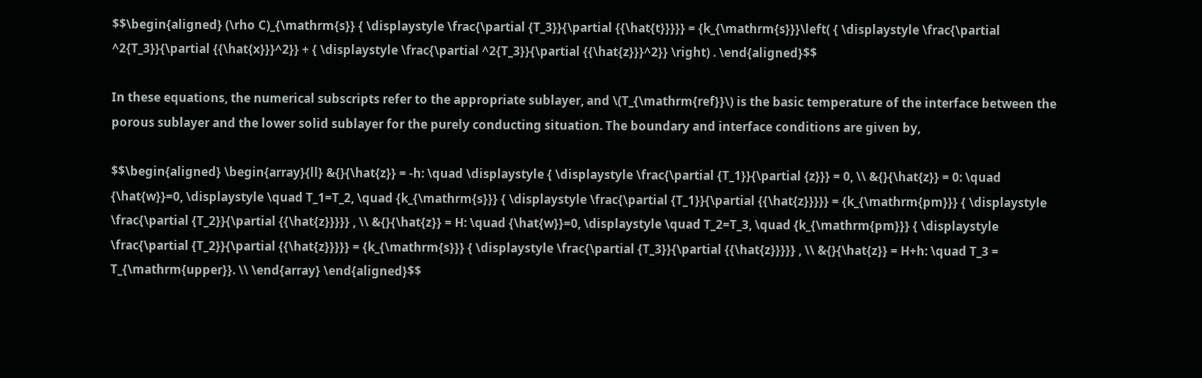$$\begin{aligned} (\rho C)_{\mathrm{s}} { \displaystyle \frac{\partial {T_3}}{\partial {{\hat{t}}}}} = {k_{\mathrm{s}}}\left( { \displaystyle \frac{\partial ^2{T_3}}{\partial {{\hat{x}}}^2}} + { \displaystyle \frac{\partial ^2{T_3}}{\partial {{\hat{z}}}^2}} \right) . \end{aligned}$$

In these equations, the numerical subscripts refer to the appropriate sublayer, and \(T_{\mathrm{ref}}\) is the basic temperature of the interface between the porous sublayer and the lower solid sublayer for the purely conducting situation. The boundary and interface conditions are given by,

$$\begin{aligned} \begin{array}{ll} &{}{\hat{z}} = -h: \quad \displaystyle { \displaystyle \frac{\partial {T_1}}{\partial {z}}} = 0, \\ &{}{\hat{z}} = 0: \quad {\hat{w}}=0, \displaystyle \quad T_1=T_2, \quad {k_{\mathrm{s}}} { \displaystyle \frac{\partial {T_1}}{\partial {{\hat{z}}}}} = {k_{\mathrm{pm}}} { \displaystyle \frac{\partial {T_2}}{\partial {{\hat{z}}}}} , \\ &{}{\hat{z}} = H: \quad {\hat{w}}=0, \displaystyle \quad T_2=T_3, \quad {k_{\mathrm{pm}}} { \displaystyle \frac{\partial {T_2}}{\partial {{\hat{z}}}}} = {k_{\mathrm{s}}} { \displaystyle \frac{\partial {T_3}}{\partial {{\hat{z}}}}} , \\ &{}{\hat{z}} = H+h: \quad T_3 = T_{\mathrm{upper}}. \\ \end{array} \end{aligned}$$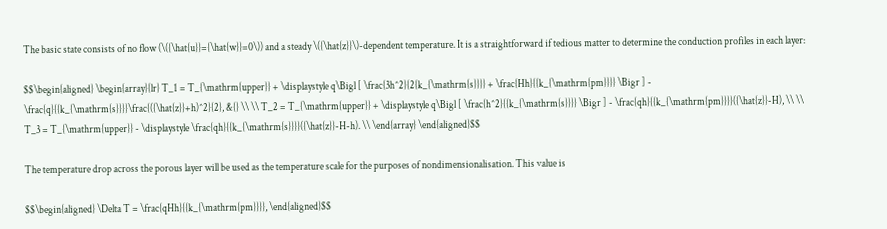The basic state consists of no flow (\({\hat{u}}={\hat{w}}=0\)) and a steady \({\hat{z}}\)-dependent temperature. It is a straightforward if tedious matter to determine the conduction profiles in each layer:

$$\begin{aligned} \begin{array}{lr} T_1 = T_{\mathrm{upper}} + \displaystyle q\Bigl [ \frac{3h^2}{2{k_{\mathrm{s}}}} + \frac{Hh}{{k_{\mathrm{pm}}}} \Bigr ] - \frac{q}{{k_{\mathrm{s}}}}\frac{({\hat{z}}+h)^2}{2}, &{} \\ \\ T_2 = T_{\mathrm{upper}} + \displaystyle q\Bigl [ \frac{h^2}{{k_{\mathrm{s}}}} \Bigr ] - \frac{qh}{{k_{\mathrm{pm}}}}({\hat{z}}-H), \\ \\ T_3 = T_{\mathrm{upper}} - \displaystyle \frac{qh}{{k_{\mathrm{s}}}}({\hat{z}}-H-h). \\ \end{array} \end{aligned}$$

The temperature drop across the porous layer will be used as the temperature scale for the purposes of nondimensionalisation. This value is

$$\begin{aligned} \Delta T = \frac{qHh}{{k_{\mathrm{pm}}}}, \end{aligned}$$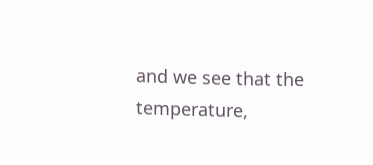and we see that the temperature,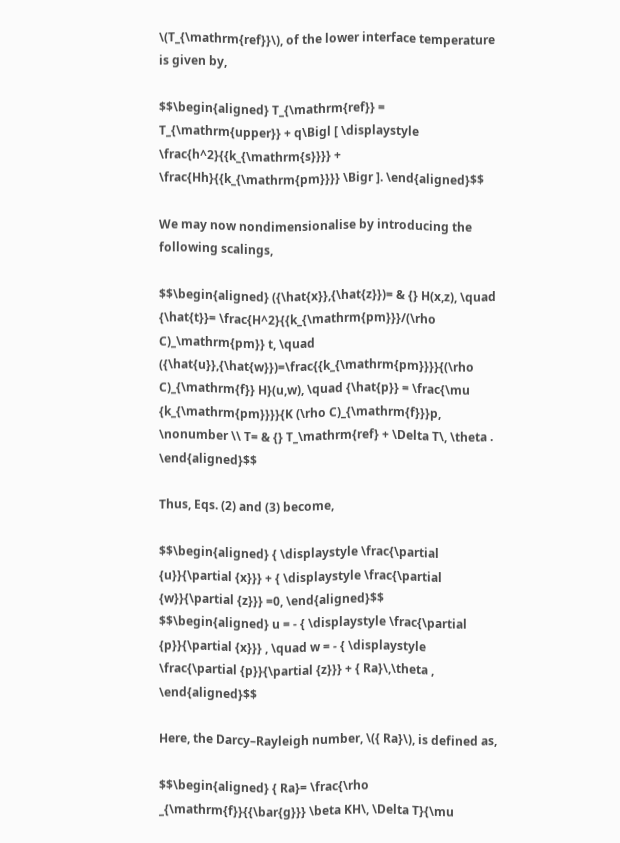\(T_{\mathrm{ref}}\), of the lower interface temperature is given by,

$$\begin{aligned} T_{\mathrm{ref}} = T_{\mathrm{upper}} + q\Bigl [ \displaystyle \frac{h^2}{{k_{\mathrm{s}}}} + \frac{Hh}{{k_{\mathrm{pm}}}} \Bigr ]. \end{aligned}$$

We may now nondimensionalise by introducing the following scalings,

$$\begin{aligned} ({\hat{x}},{\hat{z}})= & {} H(x,z), \quad {\hat{t}}= \frac{H^2}{{k_{\mathrm{pm}}}/(\rho C)_\mathrm{pm}} t, \quad ({\hat{u}},{\hat{w}})=\frac{{k_{\mathrm{pm}}}}{(\rho C)_{\mathrm{f}} H}(u,w), \quad {\hat{p}} = \frac{\mu {k_{\mathrm{pm}}}}{K (\rho C)_{\mathrm{f}}}p, \nonumber \\ T= & {} T_\mathrm{ref} + \Delta T\, \theta . \end{aligned}$$

Thus, Eqs. (2) and (3) become,

$$\begin{aligned} { \displaystyle \frac{\partial {u}}{\partial {x}}} + { \displaystyle \frac{\partial {w}}{\partial {z}}} =0, \end{aligned}$$
$$\begin{aligned} u = - { \displaystyle \frac{\partial {p}}{\partial {x}}} , \quad w = - { \displaystyle \frac{\partial {p}}{\partial {z}}} + { Ra}\,\theta , \end{aligned}$$

Here, the Darcy–Rayleigh number, \({ Ra}\), is defined as,

$$\begin{aligned} { Ra}= \frac{\rho _{\mathrm{f}}{{\bar{g}}} \beta KH\, \Delta T}{\mu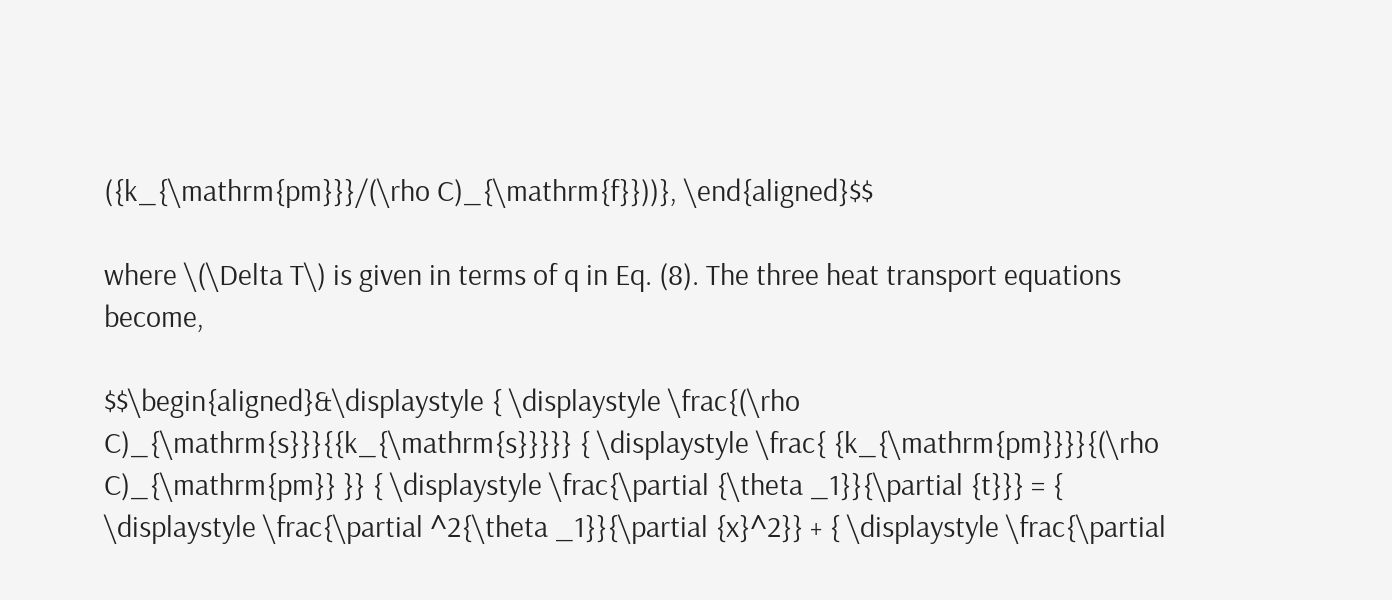({k_{\mathrm{pm}}}/(\rho C)_{\mathrm{f}}))}, \end{aligned}$$

where \(\Delta T\) is given in terms of q in Eq. (8). The three heat transport equations become,

$$\begin{aligned}&\displaystyle { \displaystyle \frac{(\rho C)_{\mathrm{s}}}{{k_{\mathrm{s}}}}} { \displaystyle \frac{ {k_{\mathrm{pm}}}}{(\rho C)_{\mathrm{pm}} }} { \displaystyle \frac{\partial {\theta _1}}{\partial {t}}} = { \displaystyle \frac{\partial ^2{\theta _1}}{\partial {x}^2}} + { \displaystyle \frac{\partial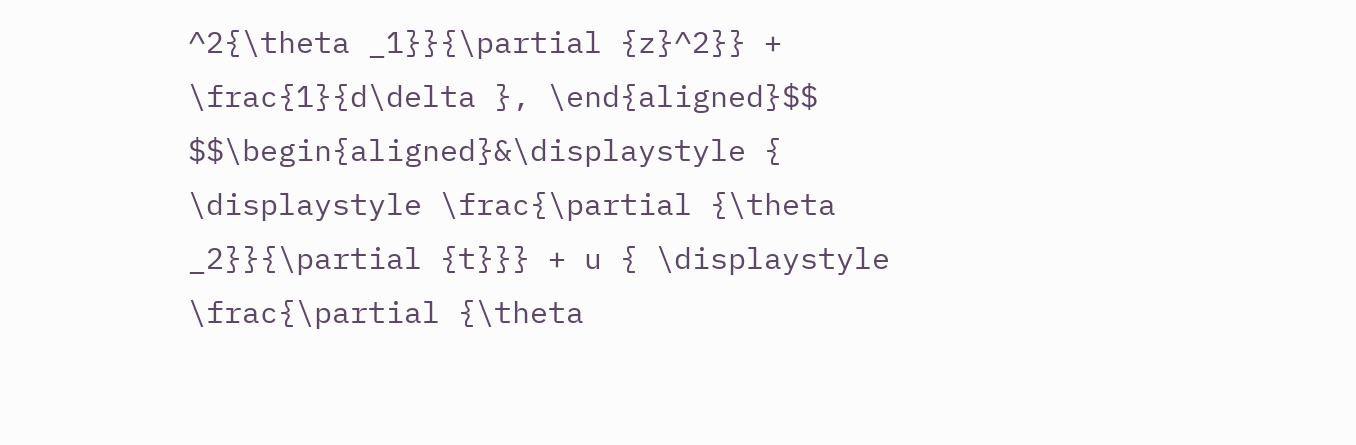^2{\theta _1}}{\partial {z}^2}} + \frac{1}{d\delta }, \end{aligned}$$
$$\begin{aligned}&\displaystyle { \displaystyle \frac{\partial {\theta _2}}{\partial {t}}} + u { \displaystyle \frac{\partial {\theta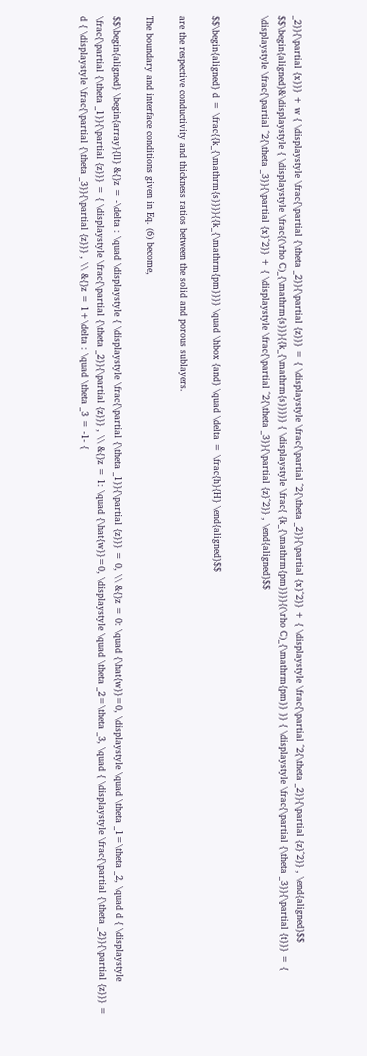_2}}{\partial {x}}} + w { \displaystyle \frac{\partial {\theta _2}}{\partial {z}}} = { \displaystyle \frac{\partial ^2{\theta _2}}{\partial {x}^2}} + { \displaystyle \frac{\partial ^2{\theta _2}}{\partial {z}^2}} , \end{aligned}$$
$$\begin{aligned}&\displaystyle { \displaystyle \frac{(\rho C)_{\mathrm{s}}}{{k_{\mathrm{s}}}}} { \displaystyle \frac{ {k_{\mathrm{pm}}}}{(\rho C)_{\mathrm{pm}} }} { \displaystyle \frac{\partial {\theta _3}}{\partial {t}}} = { \displaystyle \frac{\partial ^2{\theta _3}}{\partial {x}^2}} + { \displaystyle \frac{\partial ^2{\theta _3}}{\partial {z}^2}} , \end{aligned}$$


$$\begin{aligned} d = \frac{{k_{\mathrm{s}}}}{{k_{\mathrm{pm}}}} \quad \hbox {and} \quad \delta = \frac{h}{H} \end{aligned}$$

are the respective conductivity and thickness ratios between the solid and porous sublayers.

The boundary and interface conditions given in Eq. (6) become,

$$\begin{aligned} \begin{array}{ll} &{}z = -\delta : \quad \displaystyle { \displaystyle \frac{\partial {\theta _1}}{\partial {z}}} = 0, \\ &{}z = 0: \quad {\hat{w}}=0, \displaystyle \quad \theta _1=\theta _2, \quad d { \displaystyle \frac{\partial {\theta _1}}{\partial {z}}} = { \displaystyle \frac{\partial {\theta _2}}{\partial {z}}} , \\ &{}z = 1: \quad {\hat{w}}=0, \displaystyle \quad \theta _2=\theta _3, \quad { \displaystyle \frac{\partial {\theta _2}}{\partial {z}}} = d { \displaystyle \frac{\partial {\theta _3}}{\partial {z}}} , \\ &{}z = 1+\delta : \quad \theta _3 = -1- {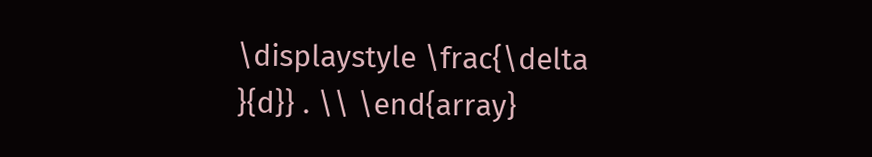\displaystyle \frac{\delta }{d}} . \\ \end{array}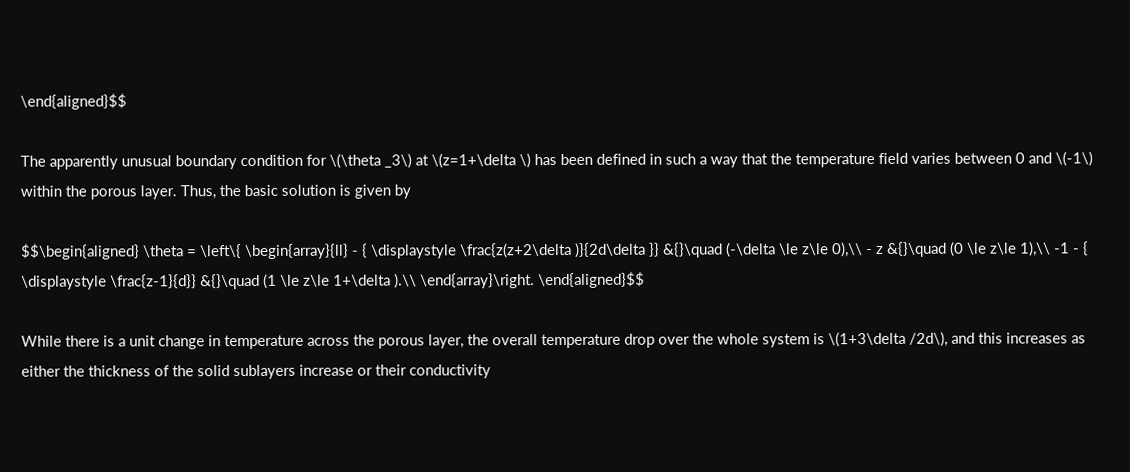\end{aligned}$$

The apparently unusual boundary condition for \(\theta _3\) at \(z=1+\delta \) has been defined in such a way that the temperature field varies between 0 and \(-1\) within the porous layer. Thus, the basic solution is given by

$$\begin{aligned} \theta = \left\{ \begin{array}{ll} - { \displaystyle \frac{z(z+2\delta )}{2d\delta }} &{}\quad (-\delta \le z\le 0),\\ - z &{}\quad (0 \le z\le 1),\\ -1 - { \displaystyle \frac{z-1}{d}} &{}\quad (1 \le z\le 1+\delta ).\\ \end{array}\right. \end{aligned}$$

While there is a unit change in temperature across the porous layer, the overall temperature drop over the whole system is \(1+3\delta /2d\), and this increases as either the thickness of the solid sublayers increase or their conductivity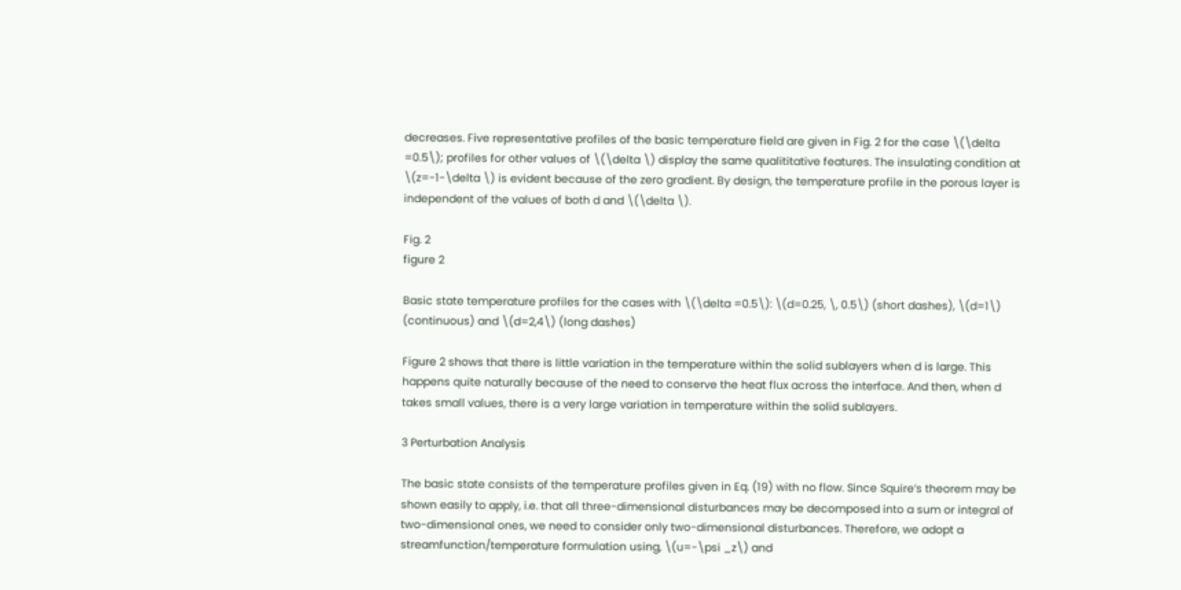decreases. Five representative profiles of the basic temperature field are given in Fig. 2 for the case \(\delta =0.5\); profiles for other values of \(\delta \) display the same qualititative features. The insulating condition at \(z=-1-\delta \) is evident because of the zero gradient. By design, the temperature profile in the porous layer is independent of the values of both d and \(\delta \).

Fig. 2
figure 2

Basic state temperature profiles for the cases with \(\delta =0.5\): \(d=0.25, \, 0.5\) (short dashes), \(d=1\) (continuous) and \(d=2,4\) (long dashes)

Figure 2 shows that there is little variation in the temperature within the solid sublayers when d is large. This happens quite naturally because of the need to conserve the heat flux across the interface. And then, when d takes small values, there is a very large variation in temperature within the solid sublayers.

3 Perturbation Analysis

The basic state consists of the temperature profiles given in Eq. (19) with no flow. Since Squire’s theorem may be shown easily to apply, i.e. that all three-dimensional disturbances may be decomposed into a sum or integral of two-dimensional ones, we need to consider only two-dimensional disturbances. Therefore, we adopt a streamfunction/temperature formulation using, \(u=-\psi _z\) and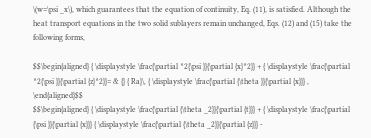\(w=\psi _x\), which guarantees that the equation of continuity, Eq. (11), is satisfied. Although the heat transport equations in the two solid sublayers remain unchanged, Eqs. (12) and (15) take the following forms,

$$\begin{aligned} { \displaystyle \frac{\partial ^2{\psi }}{\partial {x}^2}} + { \displaystyle \frac{\partial ^2{\psi }}{\partial {z}^2}}= & {} { Ra}\, { \displaystyle \frac{\partial {\theta }}{\partial {x}}} , \end{aligned}$$
$$\begin{aligned} { \displaystyle \frac{\partial {\theta _2}}{\partial {t}}} + { \displaystyle \frac{\partial {\psi }}{\partial {x}}} { \displaystyle \frac{\partial {\theta _2}}{\partial {z}}} -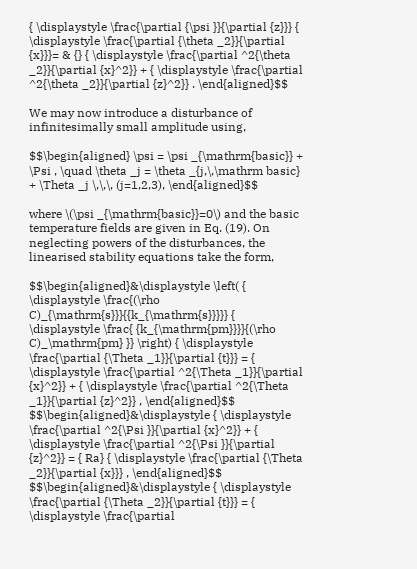{ \displaystyle \frac{\partial {\psi }}{\partial {z}}} { \displaystyle \frac{\partial {\theta _2}}{\partial {x}}}= & {} { \displaystyle \frac{\partial ^2{\theta _2}}{\partial {x}^2}} + { \displaystyle \frac{\partial ^2{\theta _2}}{\partial {z}^2}} . \end{aligned}$$

We may now introduce a disturbance of infinitesimally small amplitude using,

$$\begin{aligned} \psi = \psi _{\mathrm{basic}} + \Psi , \quad \theta _j = \theta _{j,\,\mathrm basic} + \Theta _j \,\,\, (j=1,2,3), \end{aligned}$$

where \(\psi _{\mathrm{basic}}=0\) and the basic temperature fields are given in Eq. (19). On neglecting powers of the disturbances, the linearised stability equations take the form,

$$\begin{aligned}&\displaystyle \left( { \displaystyle \frac{(\rho C)_{\mathrm{s}}}{{k_{\mathrm{s}}}}} { \displaystyle \frac{ {k_{\mathrm{pm}}}}{(\rho C)_\mathrm{pm} }} \right) { \displaystyle \frac{\partial {\Theta _1}}{\partial {t}}} = { \displaystyle \frac{\partial ^2{\Theta _1}}{\partial {x}^2}} + { \displaystyle \frac{\partial ^2{\Theta _1}}{\partial {z}^2}} , \end{aligned}$$
$$\begin{aligned}&\displaystyle { \displaystyle \frac{\partial ^2{\Psi }}{\partial {x}^2}} + { \displaystyle \frac{\partial ^2{\Psi }}{\partial {z}^2}} = { Ra} { \displaystyle \frac{\partial {\Theta _2}}{\partial {x}}} , \end{aligned}$$
$$\begin{aligned}&\displaystyle { \displaystyle \frac{\partial {\Theta _2}}{\partial {t}}} = { \displaystyle \frac{\partial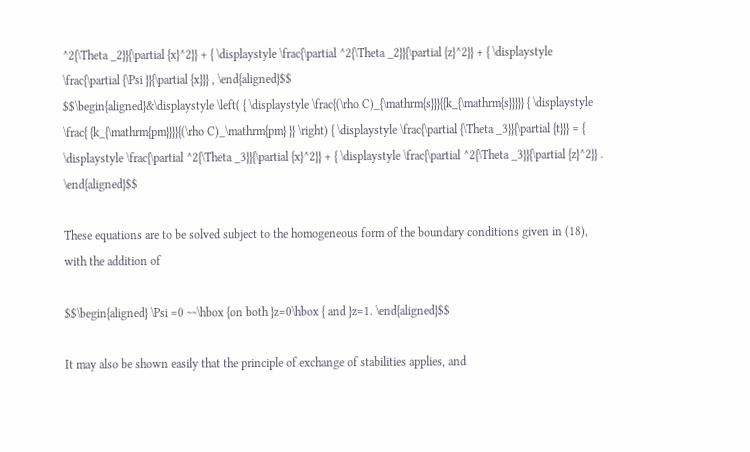^2{\Theta _2}}{\partial {x}^2}} + { \displaystyle \frac{\partial ^2{\Theta _2}}{\partial {z}^2}} + { \displaystyle \frac{\partial {\Psi }}{\partial {x}}} , \end{aligned}$$
$$\begin{aligned}&\displaystyle \left( { \displaystyle \frac{(\rho C)_{\mathrm{s}}}{{k_{\mathrm{s}}}}} { \displaystyle \frac{ {k_{\mathrm{pm}}}}{(\rho C)_\mathrm{pm} }} \right) { \displaystyle \frac{\partial {\Theta _3}}{\partial {t}}} = { \displaystyle \frac{\partial ^2{\Theta _3}}{\partial {x}^2}} + { \displaystyle \frac{\partial ^2{\Theta _3}}{\partial {z}^2}} . \end{aligned}$$

These equations are to be solved subject to the homogeneous form of the boundary conditions given in (18), with the addition of

$$\begin{aligned} \Psi =0 ~~\hbox {on both }z=0\hbox { and }z=1. \end{aligned}$$

It may also be shown easily that the principle of exchange of stabilities applies, and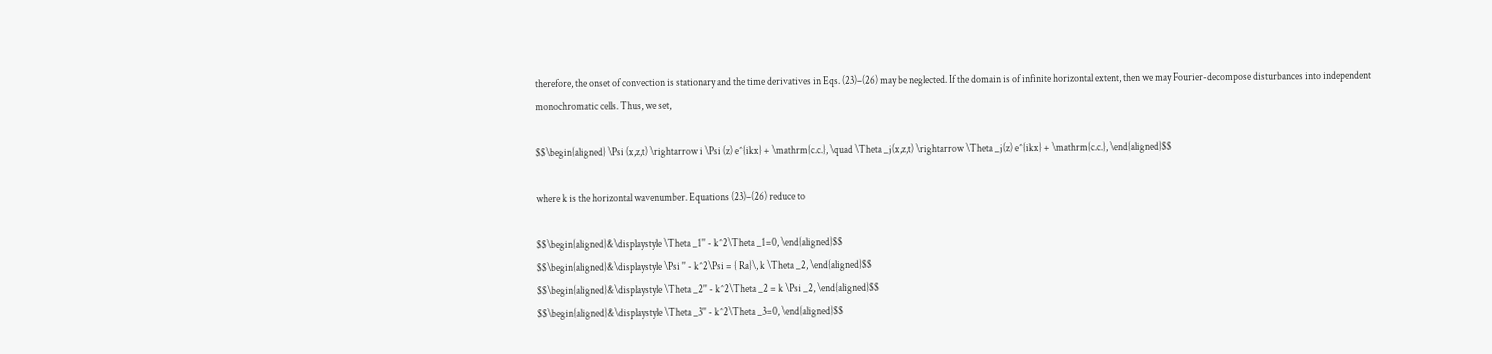therefore, the onset of convection is stationary and the time derivatives in Eqs. (23)–(26) may be neglected. If the domain is of infinite horizontal extent, then we may Fourier-decompose disturbances into independent monochromatic cells. Thus, we set,

$$\begin{aligned} \Psi (x,z,t) \rightarrow i \Psi (z) e^{ikx} + \mathrm{c.c.}, \quad \Theta _j(x,z,t) \rightarrow \Theta _j(z) e^{ikx} + \mathrm{c.c.}, \end{aligned}$$

where k is the horizontal wavenumber. Equations (23)–(26) reduce to

$$\begin{aligned}&\displaystyle \Theta _1'' - k^2\Theta _1=0, \end{aligned}$$
$$\begin{aligned}&\displaystyle \Psi '' - k^2\Psi = { Ra}\, k \Theta _2, \end{aligned}$$
$$\begin{aligned}&\displaystyle \Theta _2'' - k^2\Theta _2 = k \Psi _2, \end{aligned}$$
$$\begin{aligned}&\displaystyle \Theta _3'' - k^2\Theta _3=0, \end{aligned}$$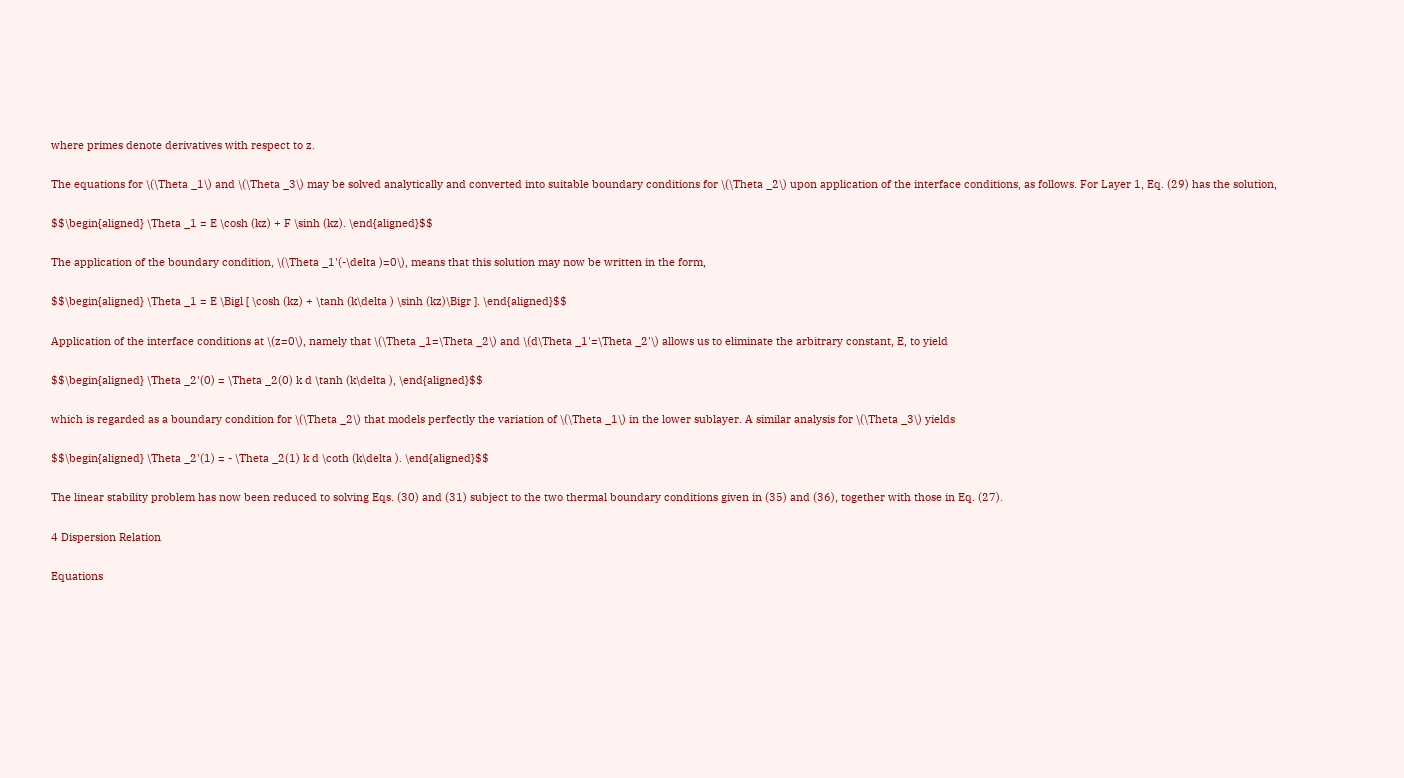where primes denote derivatives with respect to z.

The equations for \(\Theta _1\) and \(\Theta _3\) may be solved analytically and converted into suitable boundary conditions for \(\Theta _2\) upon application of the interface conditions, as follows. For Layer 1, Eq. (29) has the solution,

$$\begin{aligned} \Theta _1 = E \cosh (kz) + F \sinh (kz). \end{aligned}$$

The application of the boundary condition, \(\Theta _1'(-\delta )=0\), means that this solution may now be written in the form,

$$\begin{aligned} \Theta _1 = E \Bigl [ \cosh (kz) + \tanh (k\delta ) \sinh (kz)\Bigr ]. \end{aligned}$$

Application of the interface conditions at \(z=0\), namely that \(\Theta _1=\Theta _2\) and \(d\Theta _1'=\Theta _2'\) allows us to eliminate the arbitrary constant, E, to yield

$$\begin{aligned} \Theta _2'(0) = \Theta _2(0) k d \tanh (k\delta ), \end{aligned}$$

which is regarded as a boundary condition for \(\Theta _2\) that models perfectly the variation of \(\Theta _1\) in the lower sublayer. A similar analysis for \(\Theta _3\) yields

$$\begin{aligned} \Theta _2'(1) = - \Theta _2(1) k d \coth (k\delta ). \end{aligned}$$

The linear stability problem has now been reduced to solving Eqs. (30) and (31) subject to the two thermal boundary conditions given in (35) and (36), together with those in Eq. (27).

4 Dispersion Relation

Equations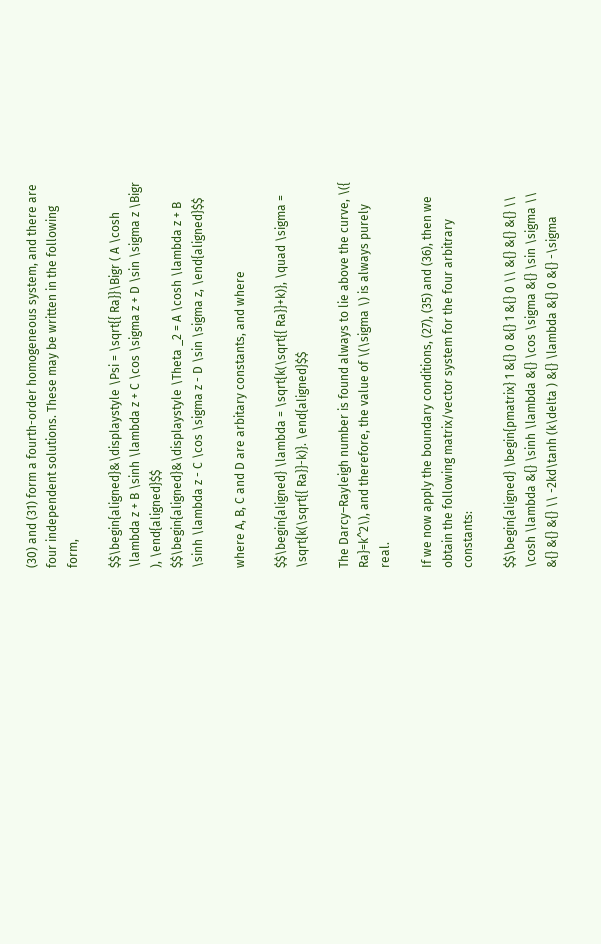(30) and (31) form a fourth-order homogeneous system, and there are four independent solutions. These may be written in the following form,

$$\begin{aligned}&\displaystyle \Psi = \sqrt{{ Ra}}\Bigr ( A \cosh \lambda z + B \sinh \lambda z + C \cos \sigma z + D \sin \sigma z \Bigr ), \end{aligned}$$
$$\begin{aligned}&\displaystyle \Theta _2 = A \cosh \lambda z + B \sinh \lambda z - C \cos \sigma z - D \sin \sigma z, \end{aligned}$$

where A, B, C and D are arbitary constants, and where

$$\begin{aligned} \lambda = \sqrt{k(\sqrt{{ Ra}}+k)}, \quad \sigma = \sqrt{k(\sqrt{{ Ra}}-k)}. \end{aligned}$$

The Darcy–Rayleigh number is found always to lie above the curve, \({ Ra}=k^2\), and therefore, the value of \(\sigma \) is always purely real.

If we now apply the boundary conditions, (27), (35) and (36), then we obtain the following matrix/vector system for the four arbitrary constants:

$$\begin{aligned} \begin{pmatrix} 1 &{} 0 &{} 1 &{} 0 \\ &{} &{} &{} \\ \cosh \lambda &{} \sinh \lambda &{} \cos \sigma &{} \sin \sigma \\ &{} &{} &{} \\ -2kd\tanh (k\delta ) &{} \lambda &{} 0 &{} -\sigma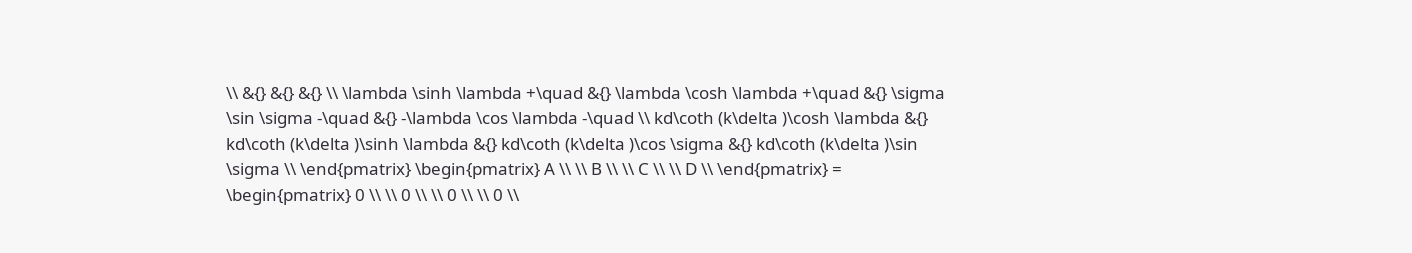\\ &{} &{} &{} \\ \lambda \sinh \lambda +\quad &{} \lambda \cosh \lambda +\quad &{} \sigma \sin \sigma -\quad &{} -\lambda \cos \lambda -\quad \\ kd\coth (k\delta )\cosh \lambda &{} kd\coth (k\delta )\sinh \lambda &{} kd\coth (k\delta )\cos \sigma &{} kd\coth (k\delta )\sin \sigma \\ \end{pmatrix} \begin{pmatrix} A \\ \\ B \\ \\ C \\ \\ D \\ \end{pmatrix} = \begin{pmatrix} 0 \\ \\ 0 \\ \\ 0 \\ \\ 0 \\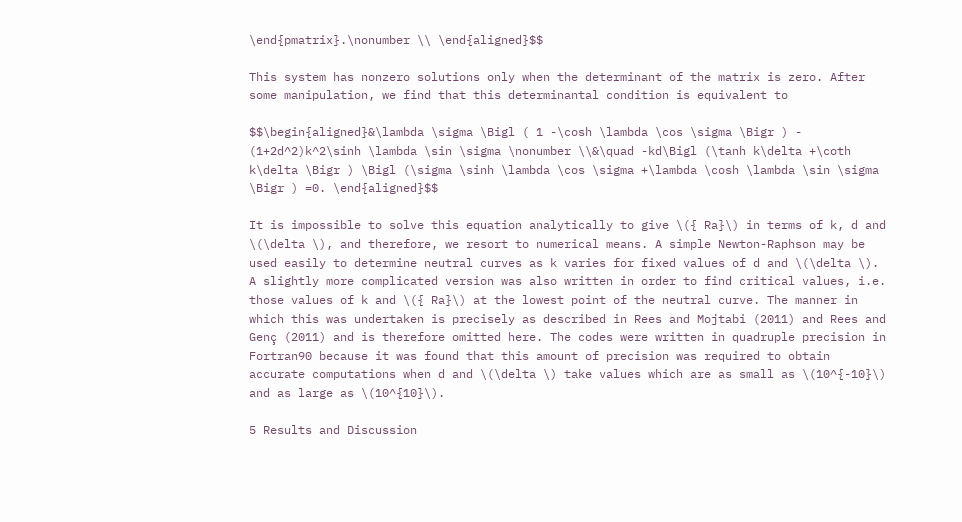\end{pmatrix}.\nonumber \\ \end{aligned}$$

This system has nonzero solutions only when the determinant of the matrix is zero. After some manipulation, we find that this determinantal condition is equivalent to

$$\begin{aligned}&\lambda \sigma \Bigl ( 1 -\cosh \lambda \cos \sigma \Bigr ) - (1+2d^2)k^2\sinh \lambda \sin \sigma \nonumber \\&\quad -kd\Bigl (\tanh k\delta +\coth k\delta \Bigr ) \Bigl (\sigma \sinh \lambda \cos \sigma +\lambda \cosh \lambda \sin \sigma \Bigr ) =0. \end{aligned}$$

It is impossible to solve this equation analytically to give \({ Ra}\) in terms of k, d and \(\delta \), and therefore, we resort to numerical means. A simple Newton-Raphson may be used easily to determine neutral curves as k varies for fixed values of d and \(\delta \). A slightly more complicated version was also written in order to find critical values, i.e. those values of k and \({ Ra}\) at the lowest point of the neutral curve. The manner in which this was undertaken is precisely as described in Rees and Mojtabi (2011) and Rees and Genç (2011) and is therefore omitted here. The codes were written in quadruple precision in Fortran90 because it was found that this amount of precision was required to obtain accurate computations when d and \(\delta \) take values which are as small as \(10^{-10}\) and as large as \(10^{10}\).

5 Results and Discussion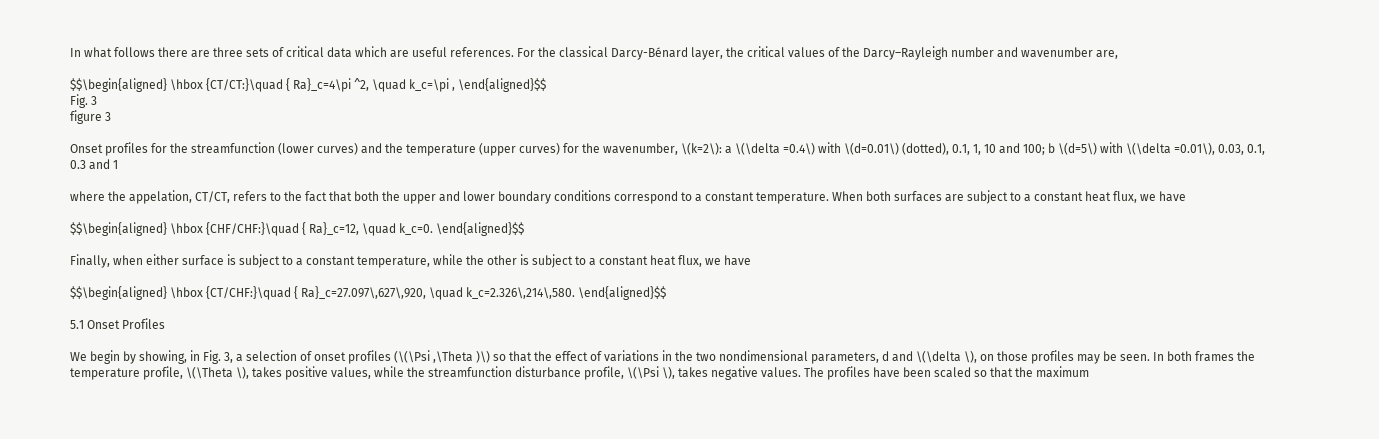In what follows there are three sets of critical data which are useful references. For the classical Darcy-Bénard layer, the critical values of the Darcy–Rayleigh number and wavenumber are,

$$\begin{aligned} \hbox {CT/CT:}\quad { Ra}_c=4\pi ^2, \quad k_c=\pi , \end{aligned}$$
Fig. 3
figure 3

Onset profiles for the streamfunction (lower curves) and the temperature (upper curves) for the wavenumber, \(k=2\): a \(\delta =0.4\) with \(d=0.01\) (dotted), 0.1, 1, 10 and 100; b \(d=5\) with \(\delta =0.01\), 0.03, 0.1, 0.3 and 1

where the appelation, CT/CT, refers to the fact that both the upper and lower boundary conditions correspond to a constant temperature. When both surfaces are subject to a constant heat flux, we have

$$\begin{aligned} \hbox {CHF/CHF:}\quad { Ra}_c=12, \quad k_c=0. \end{aligned}$$

Finally, when either surface is subject to a constant temperature, while the other is subject to a constant heat flux, we have

$$\begin{aligned} \hbox {CT/CHF:}\quad { Ra}_c=27.097\,627\,920, \quad k_c=2.326\,214\,580. \end{aligned}$$

5.1 Onset Profiles

We begin by showing, in Fig. 3, a selection of onset profiles (\(\Psi ,\Theta )\) so that the effect of variations in the two nondimensional parameters, d and \(\delta \), on those profiles may be seen. In both frames the temperature profile, \(\Theta \), takes positive values, while the streamfunction disturbance profile, \(\Psi \), takes negative values. The profiles have been scaled so that the maximum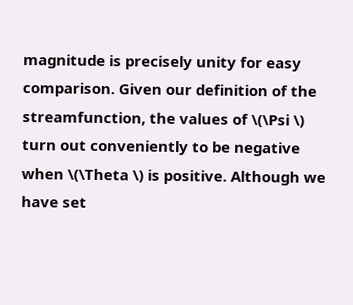magnitude is precisely unity for easy comparison. Given our definition of the streamfunction, the values of \(\Psi \) turn out conveniently to be negative when \(\Theta \) is positive. Although we have set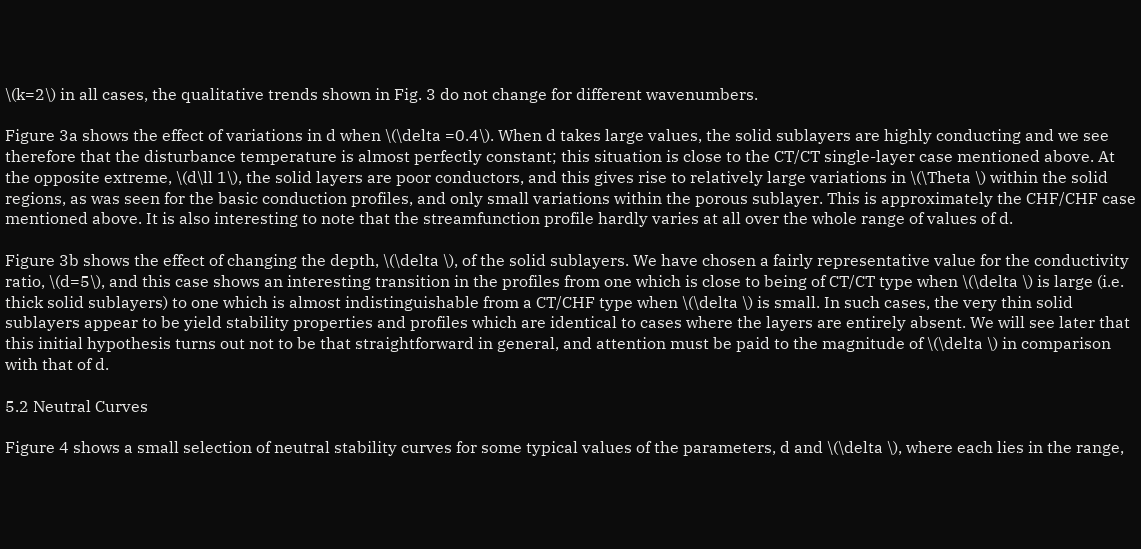\(k=2\) in all cases, the qualitative trends shown in Fig. 3 do not change for different wavenumbers.

Figure 3a shows the effect of variations in d when \(\delta =0.4\). When d takes large values, the solid sublayers are highly conducting and we see therefore that the disturbance temperature is almost perfectly constant; this situation is close to the CT/CT single-layer case mentioned above. At the opposite extreme, \(d\ll 1\), the solid layers are poor conductors, and this gives rise to relatively large variations in \(\Theta \) within the solid regions, as was seen for the basic conduction profiles, and only small variations within the porous sublayer. This is approximately the CHF/CHF case mentioned above. It is also interesting to note that the streamfunction profile hardly varies at all over the whole range of values of d.

Figure 3b shows the effect of changing the depth, \(\delta \), of the solid sublayers. We have chosen a fairly representative value for the conductivity ratio, \(d=5\), and this case shows an interesting transition in the profiles from one which is close to being of CT/CT type when \(\delta \) is large (i.e. thick solid sublayers) to one which is almost indistinguishable from a CT/CHF type when \(\delta \) is small. In such cases, the very thin solid sublayers appear to be yield stability properties and profiles which are identical to cases where the layers are entirely absent. We will see later that this initial hypothesis turns out not to be that straightforward in general, and attention must be paid to the magnitude of \(\delta \) in comparison with that of d.

5.2 Neutral Curves

Figure 4 shows a small selection of neutral stability curves for some typical values of the parameters, d and \(\delta \), where each lies in the range,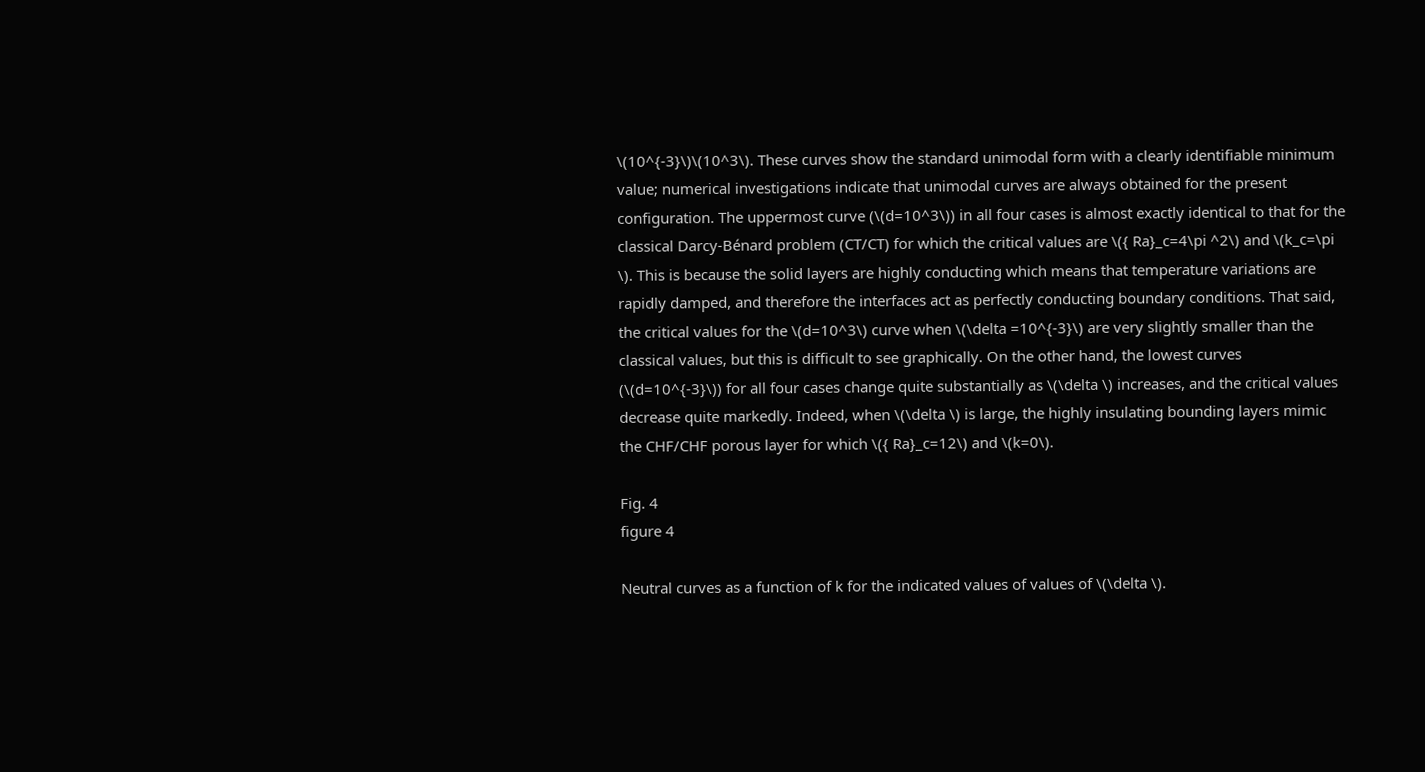\(10^{-3}\)\(10^3\). These curves show the standard unimodal form with a clearly identifiable minimum value; numerical investigations indicate that unimodal curves are always obtained for the present configuration. The uppermost curve (\(d=10^3\)) in all four cases is almost exactly identical to that for the classical Darcy-Bénard problem (CT/CT) for which the critical values are \({ Ra}_c=4\pi ^2\) and \(k_c=\pi \). This is because the solid layers are highly conducting which means that temperature variations are rapidly damped, and therefore the interfaces act as perfectly conducting boundary conditions. That said, the critical values for the \(d=10^3\) curve when \(\delta =10^{-3}\) are very slightly smaller than the classical values, but this is difficult to see graphically. On the other hand, the lowest curves (\(d=10^{-3}\)) for all four cases change quite substantially as \(\delta \) increases, and the critical values decrease quite markedly. Indeed, when \(\delta \) is large, the highly insulating bounding layers mimic the CHF/CHF porous layer for which \({ Ra}_c=12\) and \(k=0\).

Fig. 4
figure 4

Neutral curves as a function of k for the indicated values of values of \(\delta \).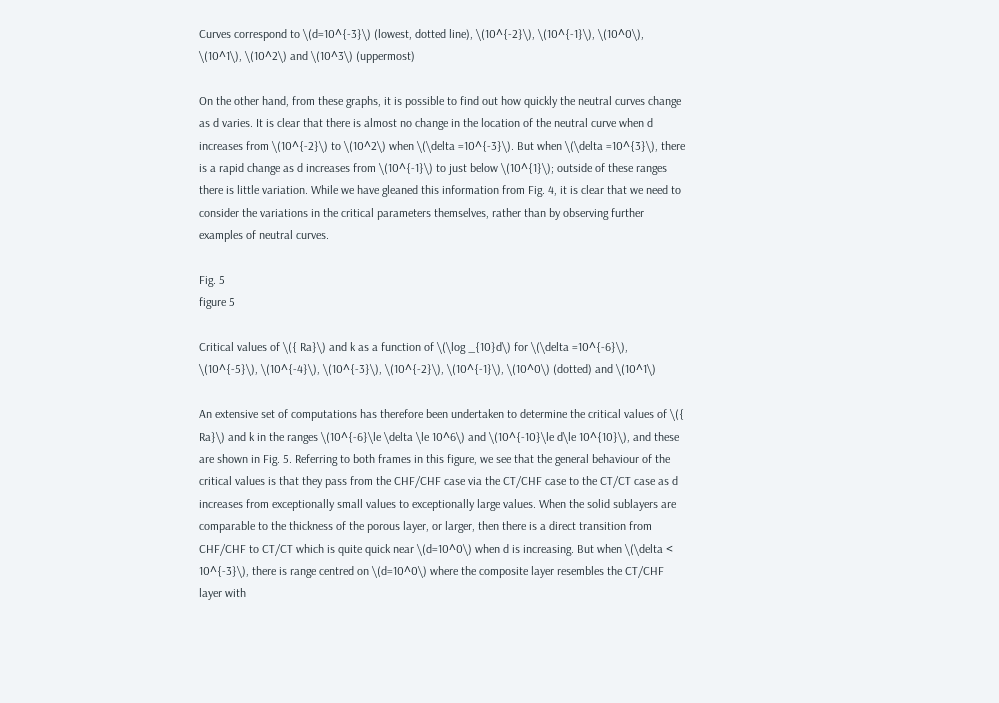Curves correspond to \(d=10^{-3}\) (lowest, dotted line), \(10^{-2}\), \(10^{-1}\), \(10^0\), \(10^1\), \(10^2\) and \(10^3\) (uppermost)

On the other hand, from these graphs, it is possible to find out how quickly the neutral curves change as d varies. It is clear that there is almost no change in the location of the neutral curve when d increases from \(10^{-2}\) to \(10^2\) when \(\delta =10^{-3}\). But when \(\delta =10^{3}\), there is a rapid change as d increases from \(10^{-1}\) to just below \(10^{1}\); outside of these ranges there is little variation. While we have gleaned this information from Fig. 4, it is clear that we need to consider the variations in the critical parameters themselves, rather than by observing further examples of neutral curves.

Fig. 5
figure 5

Critical values of \({ Ra}\) and k as a function of \(\log _{10}d\) for \(\delta =10^{-6}\), \(10^{-5}\), \(10^{-4}\), \(10^{-3}\), \(10^{-2}\), \(10^{-1}\), \(10^0\) (dotted) and \(10^1\)

An extensive set of computations has therefore been undertaken to determine the critical values of \({ Ra}\) and k in the ranges \(10^{-6}\le \delta \le 10^6\) and \(10^{-10}\le d\le 10^{10}\), and these are shown in Fig. 5. Referring to both frames in this figure, we see that the general behaviour of the critical values is that they pass from the CHF/CHF case via the CT/CHF case to the CT/CT case as d increases from exceptionally small values to exceptionally large values. When the solid sublayers are comparable to the thickness of the porous layer, or larger, then there is a direct transition from CHF/CHF to CT/CT which is quite quick near \(d=10^0\) when d is increasing. But when \(\delta < 10^{-3}\), there is range centred on \(d=10^0\) where the composite layer resembles the CT/CHF layer with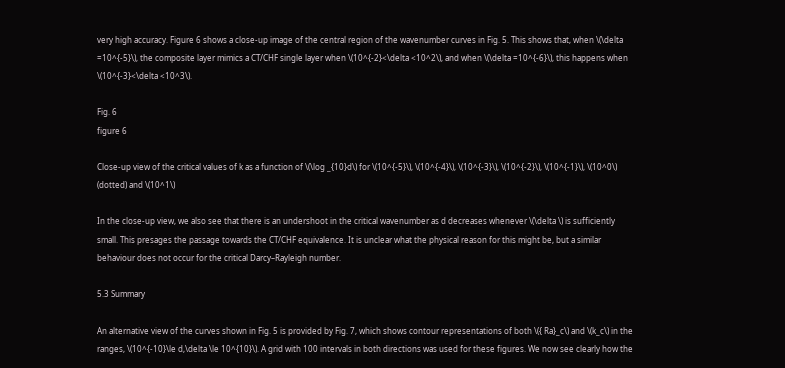very high accuracy. Figure 6 shows a close-up image of the central region of the wavenumber curves in Fig. 5. This shows that, when \(\delta =10^{-5}\), the composite layer mimics a CT/CHF single layer when \(10^{-2}<\delta <10^2\), and when \(\delta =10^{-6}\), this happens when \(10^{-3}<\delta <10^3\).

Fig. 6
figure 6

Close-up view of the critical values of k as a function of \(\log _{10}d\) for \(10^{-5}\), \(10^{-4}\), \(10^{-3}\), \(10^{-2}\), \(10^{-1}\), \(10^0\) (dotted) and \(10^1\)

In the close-up view, we also see that there is an undershoot in the critical wavenumber as d decreases whenever \(\delta \) is sufficiently small. This presages the passage towards the CT/CHF equivalence. It is unclear what the physical reason for this might be, but a similar behaviour does not occur for the critical Darcy–Rayleigh number.

5.3 Summary

An alternative view of the curves shown in Fig. 5 is provided by Fig. 7, which shows contour representations of both \({ Ra}_c\) and \(k_c\) in the ranges, \(10^{-10}\le d,\delta \le 10^{10}\). A grid with 100 intervals in both directions was used for these figures. We now see clearly how the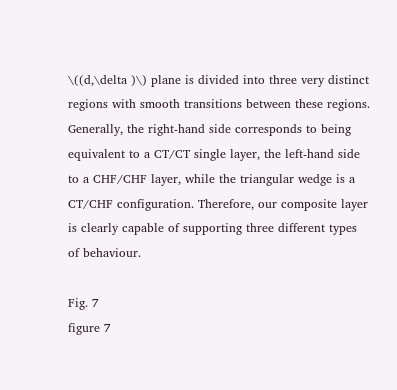\((d,\delta )\) plane is divided into three very distinct regions with smooth transitions between these regions. Generally, the right-hand side corresponds to being equivalent to a CT/CT single layer, the left-hand side to a CHF/CHF layer, while the triangular wedge is a CT/CHF configuration. Therefore, our composite layer is clearly capable of supporting three different types of behaviour.

Fig. 7
figure 7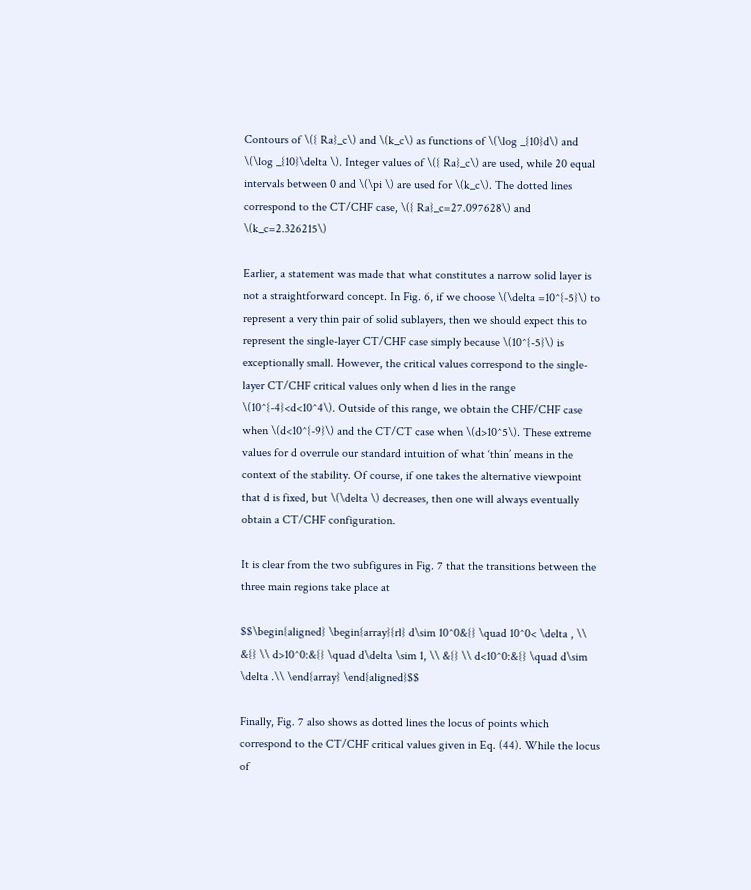Contours of \({ Ra}_c\) and \(k_c\) as functions of \(\log _{10}d\) and \(\log _{10}\delta \). Integer values of \({ Ra}_c\) are used, while 20 equal intervals between 0 and \(\pi \) are used for \(k_c\). The dotted lines correspond to the CT/CHF case, \({ Ra}_c=27.097628\) and \(k_c=2.326215\)

Earlier, a statement was made that what constitutes a narrow solid layer is not a straightforward concept. In Fig. 6, if we choose \(\delta =10^{-5}\) to represent a very thin pair of solid sublayers, then we should expect this to represent the single-layer CT/CHF case simply because \(10^{-5}\) is exceptionally small. However, the critical values correspond to the single-layer CT/CHF critical values only when d lies in the range \(10^{-4}<d<10^4\). Outside of this range, we obtain the CHF/CHF case when \(d<10^{-9}\) and the CT/CT case when \(d>10^5\). These extreme values for d overrule our standard intuition of what ‘thin’ means in the context of the stability. Of course, if one takes the alternative viewpoint that d is fixed, but \(\delta \) decreases, then one will always eventually obtain a CT/CHF configuration.

It is clear from the two subfigures in Fig. 7 that the transitions between the three main regions take place at

$$\begin{aligned} \begin{array}{rl} d\sim 10^0&{} \quad 10^0< \delta , \\ &{} \\ d>10^0:&{} \quad d\delta \sim 1, \\ &{} \\ d<10^0:&{} \quad d\sim \delta .\\ \end{array} \end{aligned}$$

Finally, Fig. 7 also shows as dotted lines the locus of points which correspond to the CT/CHF critical values given in Eq. (44). While the locus of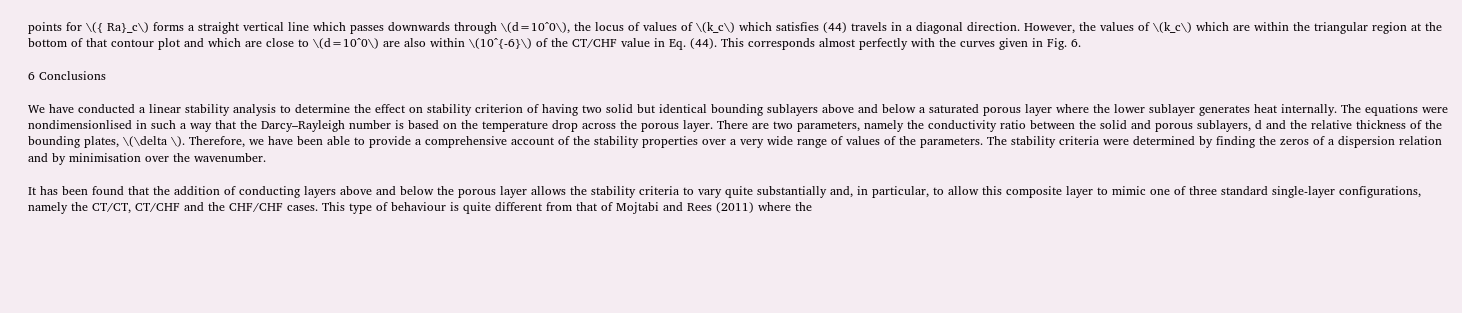points for \({ Ra}_c\) forms a straight vertical line which passes downwards through \(d=10^0\), the locus of values of \(k_c\) which satisfies (44) travels in a diagonal direction. However, the values of \(k_c\) which are within the triangular region at the bottom of that contour plot and which are close to \(d=10^0\) are also within \(10^{-6}\) of the CT/CHF value in Eq. (44). This corresponds almost perfectly with the curves given in Fig. 6.

6 Conclusions

We have conducted a linear stability analysis to determine the effect on stability criterion of having two solid but identical bounding sublayers above and below a saturated porous layer where the lower sublayer generates heat internally. The equations were nondimensionlised in such a way that the Darcy–Rayleigh number is based on the temperature drop across the porous layer. There are two parameters, namely the conductivity ratio between the solid and porous sublayers, d and the relative thickness of the bounding plates, \(\delta \). Therefore, we have been able to provide a comprehensive account of the stability properties over a very wide range of values of the parameters. The stability criteria were determined by finding the zeros of a dispersion relation and by minimisation over the wavenumber.

It has been found that the addition of conducting layers above and below the porous layer allows the stability criteria to vary quite substantially and, in particular, to allow this composite layer to mimic one of three standard single-layer configurations, namely the CT/CT, CT/CHF and the CHF/CHF cases. This type of behaviour is quite different from that of Mojtabi and Rees (2011) where the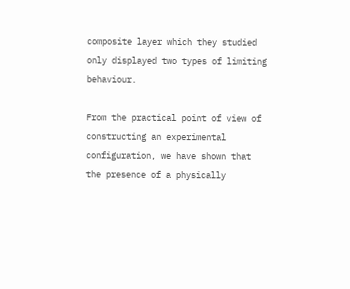composite layer which they studied only displayed two types of limiting behaviour.

From the practical point of view of constructing an experimental configuration, we have shown that the presence of a physically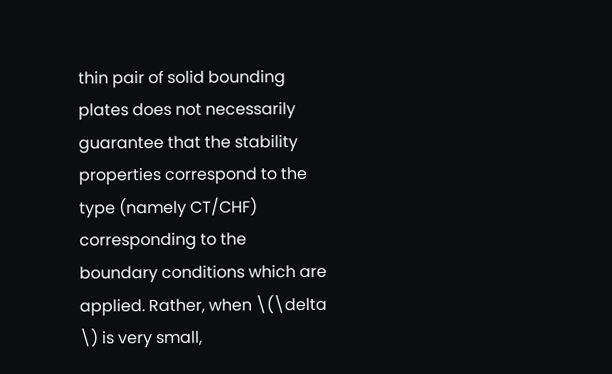thin pair of solid bounding plates does not necessarily guarantee that the stability properties correspond to the type (namely CT/CHF) corresponding to the boundary conditions which are applied. Rather, when \(\delta \) is very small,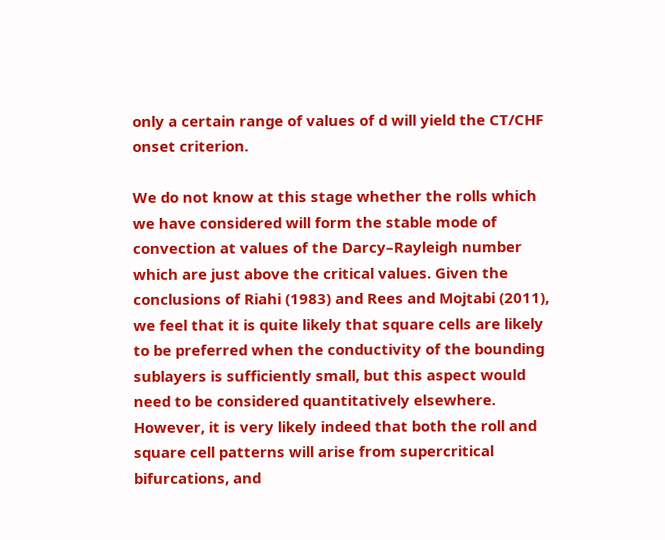only a certain range of values of d will yield the CT/CHF onset criterion.

We do not know at this stage whether the rolls which we have considered will form the stable mode of convection at values of the Darcy–Rayleigh number which are just above the critical values. Given the conclusions of Riahi (1983) and Rees and Mojtabi (2011), we feel that it is quite likely that square cells are likely to be preferred when the conductivity of the bounding sublayers is sufficiently small, but this aspect would need to be considered quantitatively elsewhere. However, it is very likely indeed that both the roll and square cell patterns will arise from supercritical bifurcations, and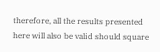therefore, all the results presented here will also be valid should square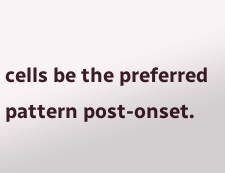cells be the preferred pattern post-onset.